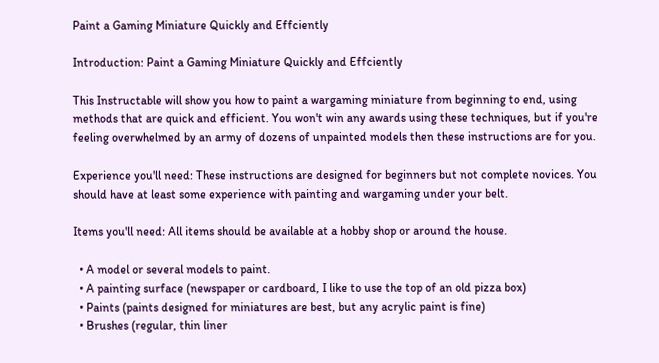Paint a Gaming Miniature Quickly and Effciently

Introduction: Paint a Gaming Miniature Quickly and Effciently

This Instructable will show you how to paint a wargaming miniature from beginning to end, using methods that are quick and efficient. You won't win any awards using these techniques, but if you're feeling overwhelmed by an army of dozens of unpainted models then these instructions are for you.

Experience you'll need: These instructions are designed for beginners but not complete novices. You should have at least some experience with painting and wargaming under your belt.

Items you'll need: All items should be available at a hobby shop or around the house.

  • A model or several models to paint.
  • A painting surface (newspaper or cardboard, I like to use the top of an old pizza box)
  • Paints (paints designed for miniatures are best, but any acrylic paint is fine)
  • Brushes (regular, thin liner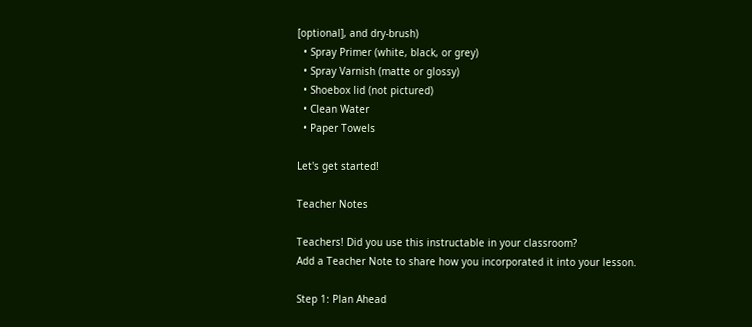[optional], and dry-brush)
  • Spray Primer (white, black, or grey)
  • Spray Varnish (matte or glossy)
  • Shoebox lid (not pictured)
  • Clean Water
  • Paper Towels

Let's get started!

Teacher Notes

Teachers! Did you use this instructable in your classroom?
Add a Teacher Note to share how you incorporated it into your lesson.

Step 1: Plan Ahead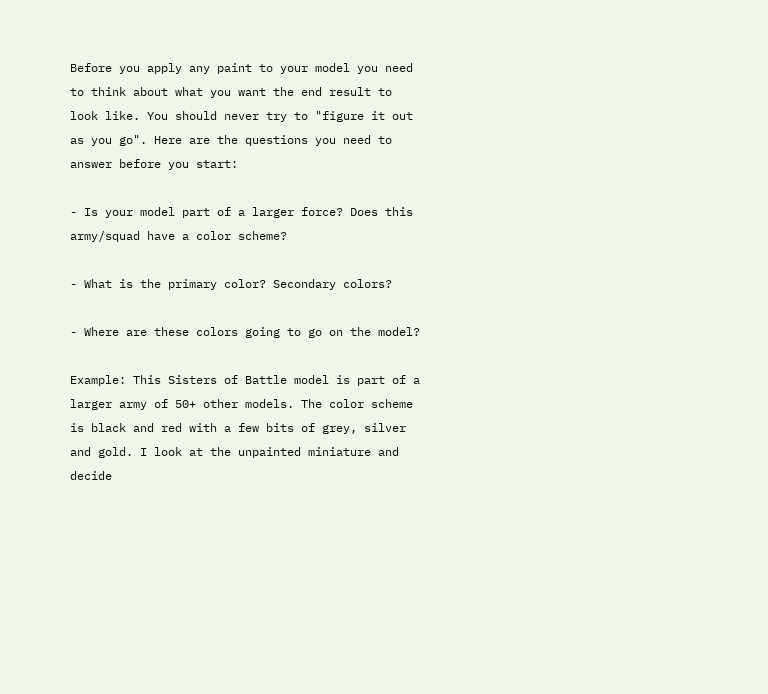Before you apply any paint to your model you need to think about what you want the end result to look like. You should never try to "figure it out as you go". Here are the questions you need to answer before you start:

- Is your model part of a larger force? Does this army/squad have a color scheme?

- What is the primary color? Secondary colors?

- Where are these colors going to go on the model?

Example: This Sisters of Battle model is part of a larger army of 50+ other models. The color scheme is black and red with a few bits of grey, silver and gold. I look at the unpainted miniature and decide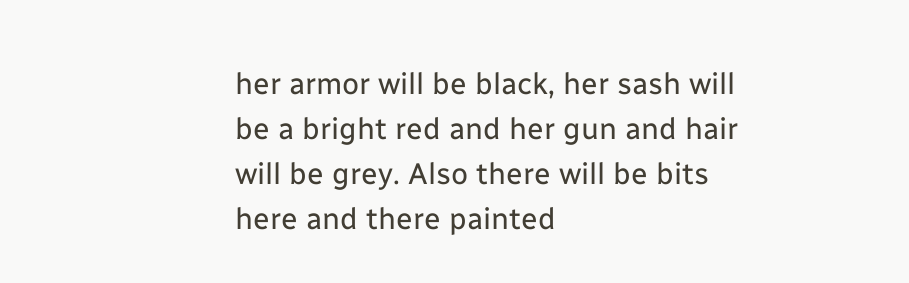her armor will be black, her sash will be a bright red and her gun and hair will be grey. Also there will be bits here and there painted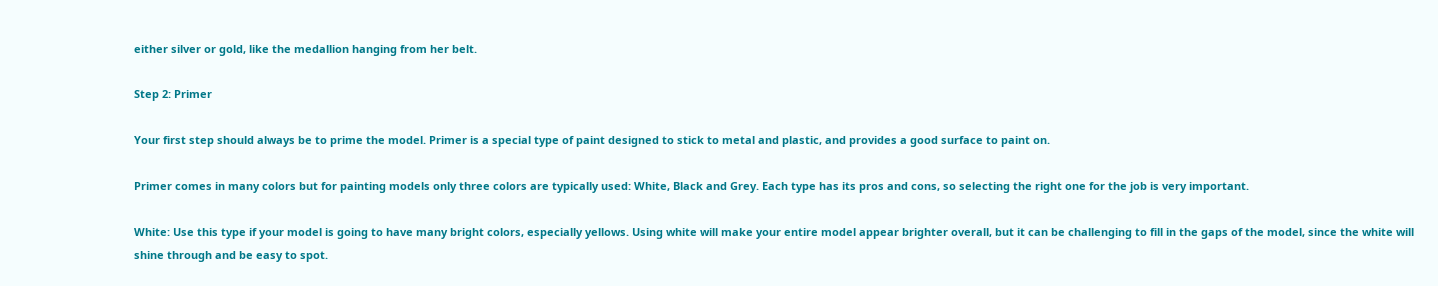either silver or gold, like the medallion hanging from her belt.

Step 2: Primer

Your first step should always be to prime the model. Primer is a special type of paint designed to stick to metal and plastic, and provides a good surface to paint on.

Primer comes in many colors but for painting models only three colors are typically used: White, Black and Grey. Each type has its pros and cons, so selecting the right one for the job is very important.

White: Use this type if your model is going to have many bright colors, especially yellows. Using white will make your entire model appear brighter overall, but it can be challenging to fill in the gaps of the model, since the white will shine through and be easy to spot.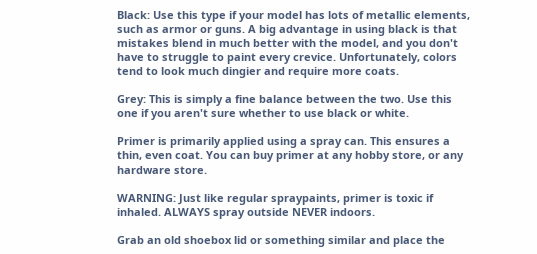Black: Use this type if your model has lots of metallic elements, such as armor or guns. A big advantage in using black is that mistakes blend in much better with the model, and you don't have to struggle to paint every crevice. Unfortunately, colors tend to look much dingier and require more coats.

Grey: This is simply a fine balance between the two. Use this one if you aren't sure whether to use black or white.

Primer is primarily applied using a spray can. This ensures a thin, even coat. You can buy primer at any hobby store, or any hardware store.

WARNING: Just like regular spraypaints, primer is toxic if inhaled. ALWAYS spray outside NEVER indoors.

Grab an old shoebox lid or something similar and place the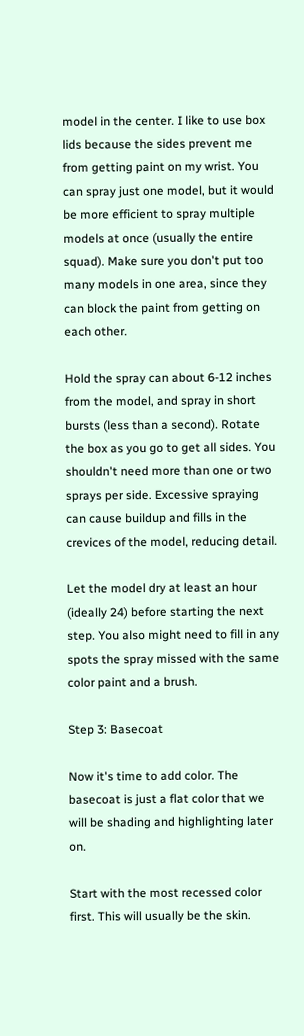model in the center. I like to use box lids because the sides prevent me from getting paint on my wrist. You can spray just one model, but it would be more efficient to spray multiple models at once (usually the entire squad). Make sure you don't put too many models in one area, since they can block the paint from getting on each other.

Hold the spray can about 6-12 inches from the model, and spray in short bursts (less than a second). Rotate the box as you go to get all sides. You shouldn't need more than one or two sprays per side. Excessive spraying can cause buildup and fills in the crevices of the model, reducing detail.

Let the model dry at least an hour (ideally 24) before starting the next step. You also might need to fill in any spots the spray missed with the same color paint and a brush.

Step 3: Basecoat

Now it's time to add color. The basecoat is just a flat color that we will be shading and highlighting later on.

Start with the most recessed color first. This will usually be the skin.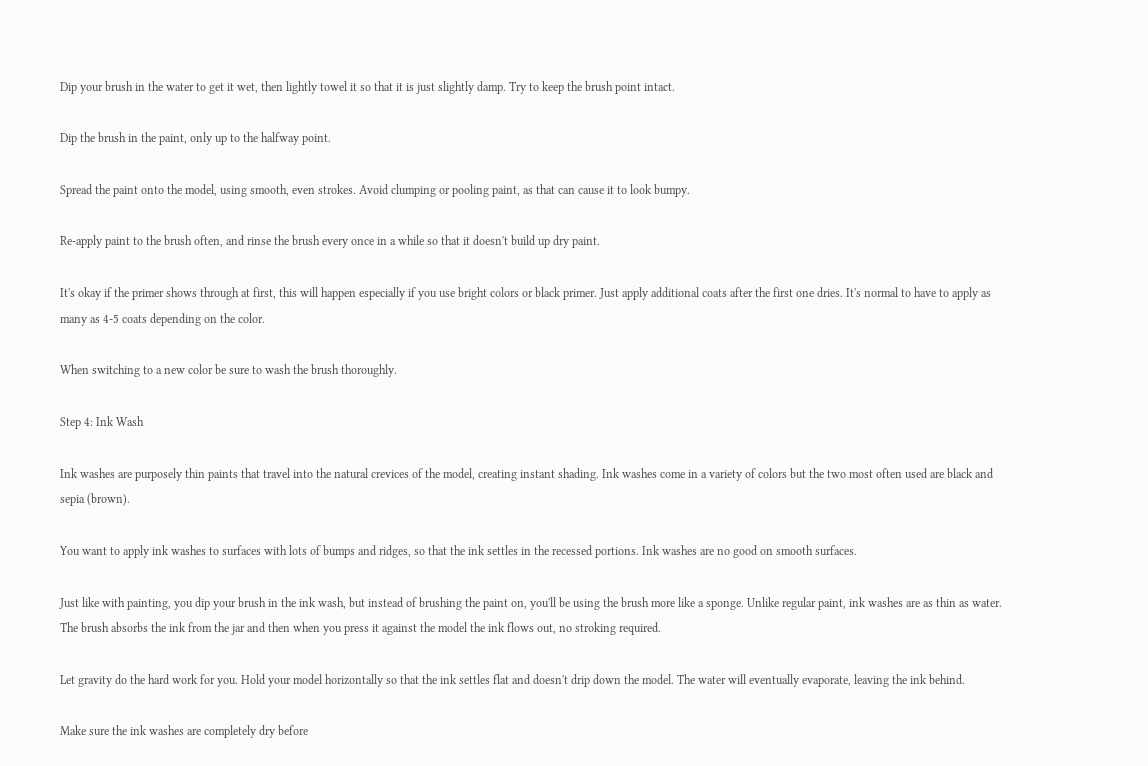Dip your brush in the water to get it wet, then lightly towel it so that it is just slightly damp. Try to keep the brush point intact.

Dip the brush in the paint, only up to the halfway point.

Spread the paint onto the model, using smooth, even strokes. Avoid clumping or pooling paint, as that can cause it to look bumpy.

Re-apply paint to the brush often, and rinse the brush every once in a while so that it doesn't build up dry paint.

It's okay if the primer shows through at first, this will happen especially if you use bright colors or black primer. Just apply additional coats after the first one dries. It's normal to have to apply as many as 4-5 coats depending on the color.

When switching to a new color be sure to wash the brush thoroughly.

Step 4: Ink Wash

Ink washes are purposely thin paints that travel into the natural crevices of the model, creating instant shading. Ink washes come in a variety of colors but the two most often used are black and sepia (brown).

You want to apply ink washes to surfaces with lots of bumps and ridges, so that the ink settles in the recessed portions. Ink washes are no good on smooth surfaces.

Just like with painting, you dip your brush in the ink wash, but instead of brushing the paint on, you'll be using the brush more like a sponge. Unlike regular paint, ink washes are as thin as water. The brush absorbs the ink from the jar and then when you press it against the model the ink flows out, no stroking required.

Let gravity do the hard work for you. Hold your model horizontally so that the ink settles flat and doesn't drip down the model. The water will eventually evaporate, leaving the ink behind.

Make sure the ink washes are completely dry before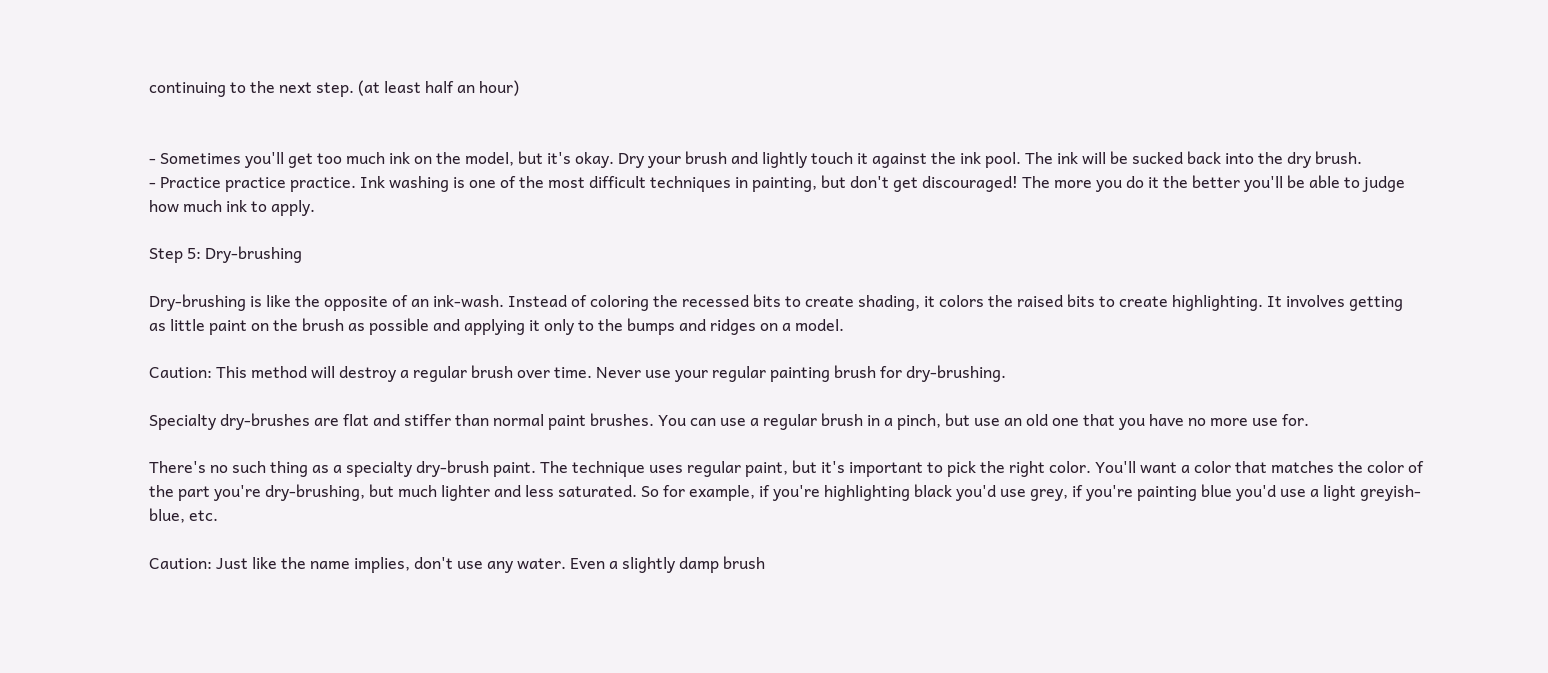continuing to the next step. (at least half an hour)


- Sometimes you'll get too much ink on the model, but it's okay. Dry your brush and lightly touch it against the ink pool. The ink will be sucked back into the dry brush.
- Practice practice practice. Ink washing is one of the most difficult techniques in painting, but don't get discouraged! The more you do it the better you'll be able to judge how much ink to apply.

Step 5: Dry-brushing

Dry-brushing is like the opposite of an ink-wash. Instead of coloring the recessed bits to create shading, it colors the raised bits to create highlighting. It involves getting as little paint on the brush as possible and applying it only to the bumps and ridges on a model.

Caution: This method will destroy a regular brush over time. Never use your regular painting brush for dry-brushing.

Specialty dry-brushes are flat and stiffer than normal paint brushes. You can use a regular brush in a pinch, but use an old one that you have no more use for.

There's no such thing as a specialty dry-brush paint. The technique uses regular paint, but it's important to pick the right color. You'll want a color that matches the color of the part you're dry-brushing, but much lighter and less saturated. So for example, if you're highlighting black you'd use grey, if you're painting blue you'd use a light greyish-blue, etc.

Caution: Just like the name implies, don't use any water. Even a slightly damp brush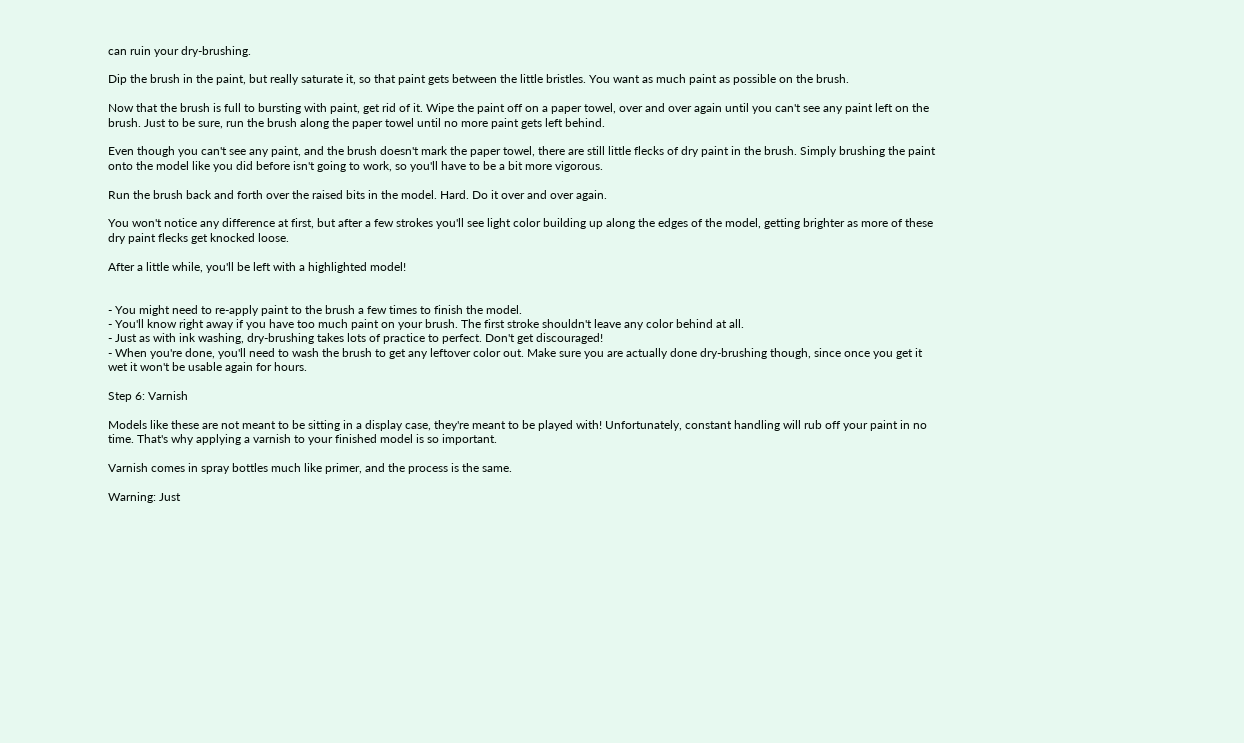can ruin your dry-brushing.

Dip the brush in the paint, but really saturate it, so that paint gets between the little bristles. You want as much paint as possible on the brush.

Now that the brush is full to bursting with paint, get rid of it. Wipe the paint off on a paper towel, over and over again until you can't see any paint left on the brush. Just to be sure, run the brush along the paper towel until no more paint gets left behind.

Even though you can't see any paint, and the brush doesn't mark the paper towel, there are still little flecks of dry paint in the brush. Simply brushing the paint onto the model like you did before isn't going to work, so you'll have to be a bit more vigorous.

Run the brush back and forth over the raised bits in the model. Hard. Do it over and over again.

You won't notice any difference at first, but after a few strokes you'll see light color building up along the edges of the model, getting brighter as more of these dry paint flecks get knocked loose.

After a little while, you'll be left with a highlighted model!


- You might need to re-apply paint to the brush a few times to finish the model.
- You'll know right away if you have too much paint on your brush. The first stroke shouldn't leave any color behind at all.
- Just as with ink washing, dry-brushing takes lots of practice to perfect. Don't get discouraged!
- When you're done, you'll need to wash the brush to get any leftover color out. Make sure you are actually done dry-brushing though, since once you get it wet it won't be usable again for hours.

Step 6: Varnish

Models like these are not meant to be sitting in a display case, they're meant to be played with! Unfortunately, constant handling will rub off your paint in no time. That's why applying a varnish to your finished model is so important.

Varnish comes in spray bottles much like primer, and the process is the same.

Warning: Just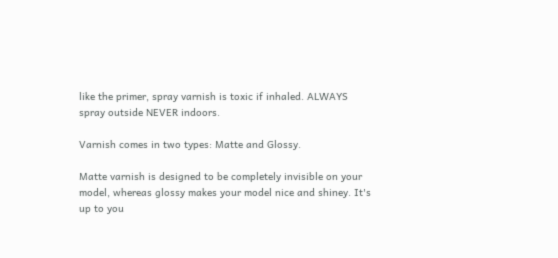like the primer, spray varnish is toxic if inhaled. ALWAYS spray outside NEVER indoors.

Varnish comes in two types: Matte and Glossy.

Matte varnish is designed to be completely invisible on your model, whereas glossy makes your model nice and shiney. It's up to you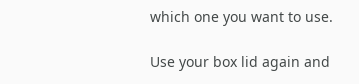which one you want to use.

Use your box lid again and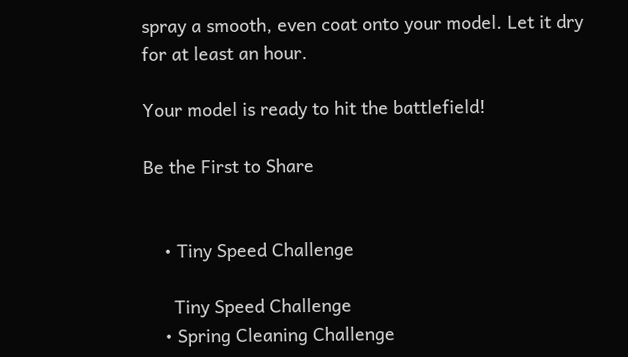spray a smooth, even coat onto your model. Let it dry for at least an hour.

Your model is ready to hit the battlefield!

Be the First to Share


    • Tiny Speed Challenge

      Tiny Speed Challenge
    • Spring Cleaning Challenge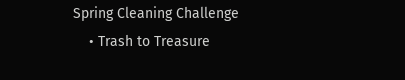Spring Cleaning Challenge
    • Trash to Treasure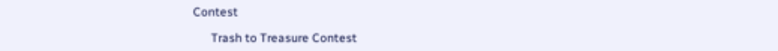Contest

      Trash to Treasure Contest